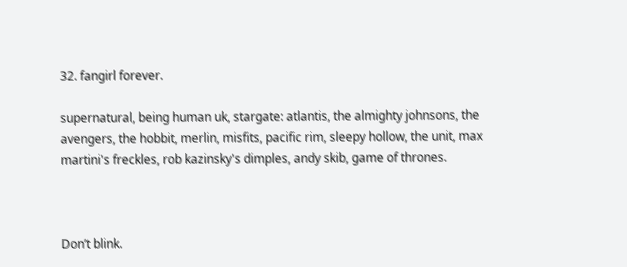32. fangirl forever.

supernatural, being human uk, stargate: atlantis, the almighty johnsons, the avengers, the hobbit, merlin, misfits, pacific rim, sleepy hollow, the unit, max martini's freckles, rob kazinsky's dimples, andy skib, game of thrones.



Don’t blink.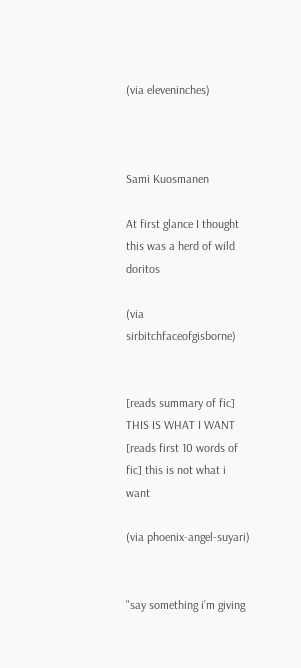(via eleveninches)



Sami Kuosmanen

At first glance I thought this was a herd of wild doritos

(via sirbitchfaceofgisborne)


[reads summary of fic] THIS IS WHAT I WANT
[reads first 10 words of fic] this is not what i want

(via phoenix-angel-suyari)


"say something i’m giving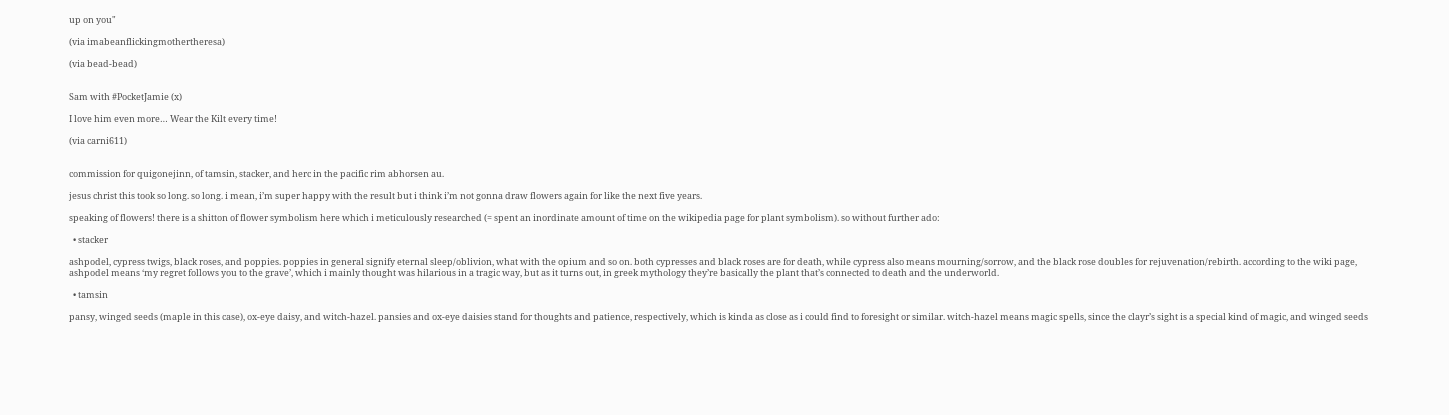up on you"

(via imabeanflickingmothertheresa)

(via bead-bead)


Sam with #PocketJamie (x)

I love him even more… Wear the Kilt every time!

(via carni611)


commission for quigonejinn, of tamsin, stacker, and herc in the pacific rim abhorsen au.

jesus christ this took so long. so long. i mean, i’m super happy with the result but i think i’m not gonna draw flowers again for like the next five years.

speaking of flowers! there is a shitton of flower symbolism here which i meticulously researched (= spent an inordinate amount of time on the wikipedia page for plant symbolism). so without further ado:

  • stacker

ashpodel, cypress twigs, black roses, and poppies. poppies in general signify eternal sleep/oblivion, what with the opium and so on. both cypresses and black roses are for death, while cypress also means mourning/sorrow, and the black rose doubles for rejuvenation/rebirth. according to the wiki page, ashpodel means ‘my regret follows you to the grave’, which i mainly thought was hilarious in a tragic way, but as it turns out, in greek mythology they’re basically the plant that’s connected to death and the underworld.

  • tamsin

pansy, winged seeds (maple in this case), ox-eye daisy, and witch-hazel. pansies and ox-eye daisies stand for thoughts and patience, respectively, which is kinda as close as i could find to foresight or similar. witch-hazel means magic spells, since the clayr’s sight is a special kind of magic, and winged seeds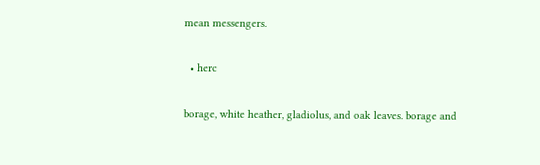mean messengers.

  • herc

borage, white heather, gladiolus, and oak leaves. borage and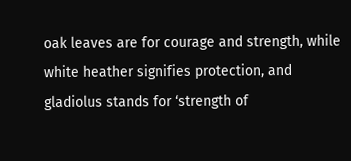oak leaves are for courage and strength, while white heather signifies protection, and gladiolus stands for ‘strength of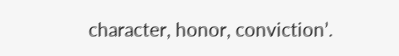character, honor, conviction’.